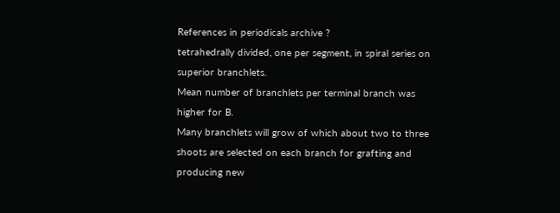References in periodicals archive ?
tetrahedrally divided, one per segment, in spiral series on superior branchlets.
Mean number of branchlets per terminal branch was higher for B.
Many branchlets will grow of which about two to three shoots are selected on each branch for grafting and producing new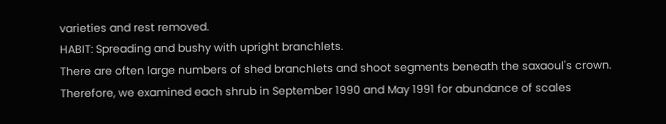varieties and rest removed.
HABIT: Spreading and bushy with upright branchlets.
There are often large numbers of shed branchlets and shoot segments beneath the saxaoul's crown.
Therefore, we examined each shrub in September 1990 and May 1991 for abundance of scales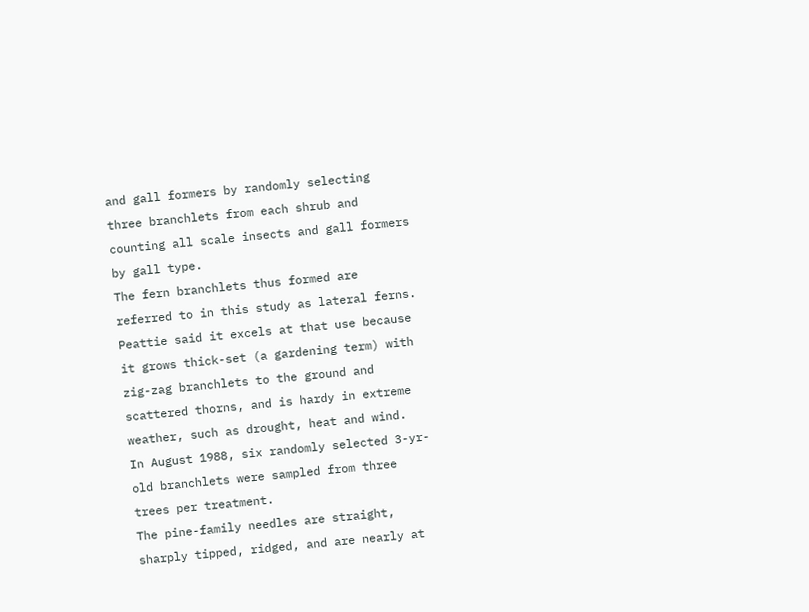and gall formers by randomly selecting three branchlets from each shrub and counting all scale insects and gall formers by gall type.
The fern branchlets thus formed are referred to in this study as lateral ferns.
Peattie said it excels at that use because it grows thick-set (a gardening term) with zig-zag branchlets to the ground and scattered thorns, and is hardy in extreme weather, such as drought, heat and wind.
In August 1988, six randomly selected 3-yr-old branchlets were sampled from three trees per treatment.
The pine-family needles are straight, sharply tipped, ridged, and are nearly at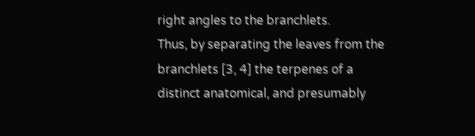right angles to the branchlets.
Thus, by separating the leaves from the branchlets [3, 4] the terpenes of a distinct anatomical, and presumably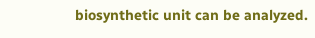biosynthetic unit can be analyzed.